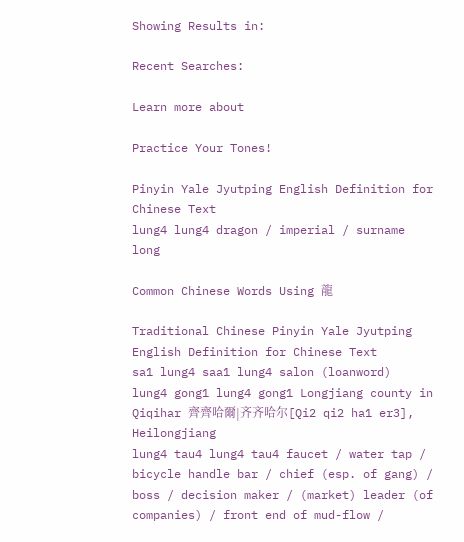Showing Results in:

Recent Searches:

Learn more about

Practice Your Tones!

Pinyin Yale Jyutping English Definition for Chinese Text
lung4 lung4 dragon / imperial / surname long

Common Chinese Words Using 龍

Traditional Chinese Pinyin Yale Jyutping English Definition for Chinese Text
sa1 lung4 saa1 lung4 salon (loanword)
lung4 gong1 lung4 gong1 Longjiang county in Qiqihar 齊齊哈爾|齐齐哈尔[Qi2 qi2 ha1 er3], Heilongjiang
lung4 tau4 lung4 tau4 faucet / water tap / bicycle handle bar / chief (esp. of gang) / boss / decision maker / (market) leader (of companies) / front end of mud-flow /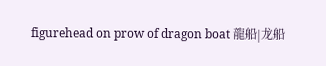figurehead on prow of dragon boat 龍船|龙船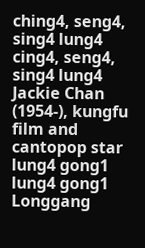ching4, seng4, sing4 lung4 cing4, seng4, sing4 lung4 Jackie Chan (1954-), kungfu film and cantopop star
lung4 gong1 lung4 gong1 Longgang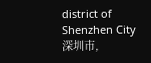district of Shenzhen City 深圳市,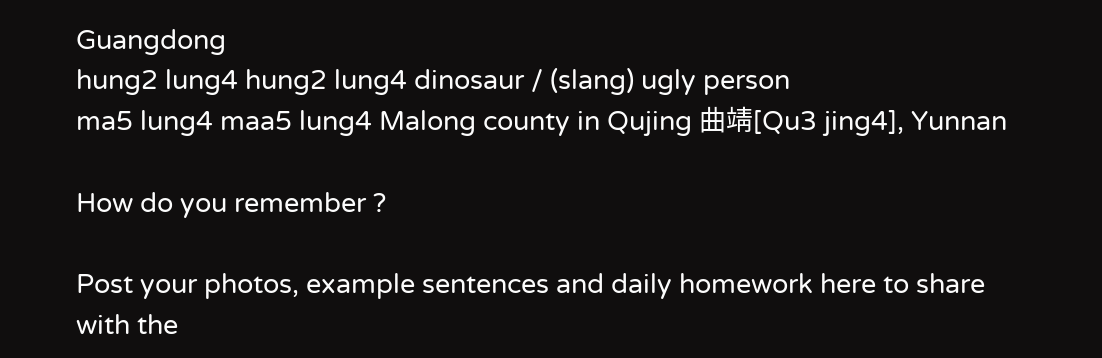Guangdong
hung2 lung4 hung2 lung4 dinosaur / (slang) ugly person
ma5 lung4 maa5 lung4 Malong county in Qujing 曲靖[Qu3 jing4], Yunnan

How do you remember ?

Post your photos, example sentences and daily homework here to share with the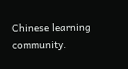Chinese learning community.